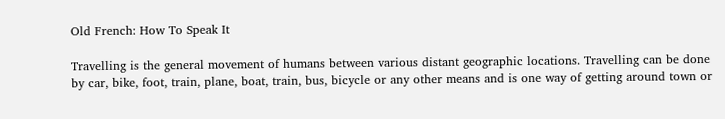Old French: How To Speak It

Travelling is the general movement of humans between various distant geographic locations. Travelling can be done by car, bike, foot, train, plane, boat, train, bus, bicycle or any other means and is one way of getting around town or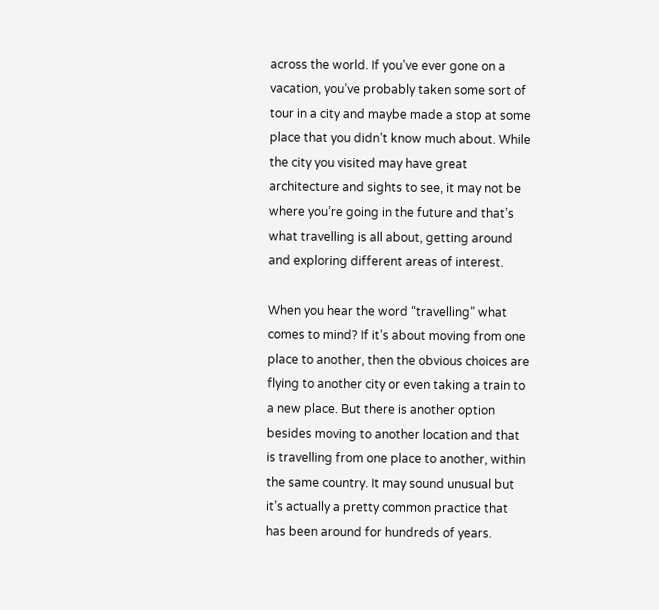across the world. If you’ve ever gone on a vacation, you’ve probably taken some sort of tour in a city and maybe made a stop at some place that you didn’t know much about. While the city you visited may have great architecture and sights to see, it may not be where you’re going in the future and that’s what travelling is all about, getting around and exploring different areas of interest.

When you hear the word “travelling” what comes to mind? If it’s about moving from one place to another, then the obvious choices are flying to another city or even taking a train to a new place. But there is another option besides moving to another location and that is travelling from one place to another, within the same country. It may sound unusual but it’s actually a pretty common practice that has been around for hundreds of years.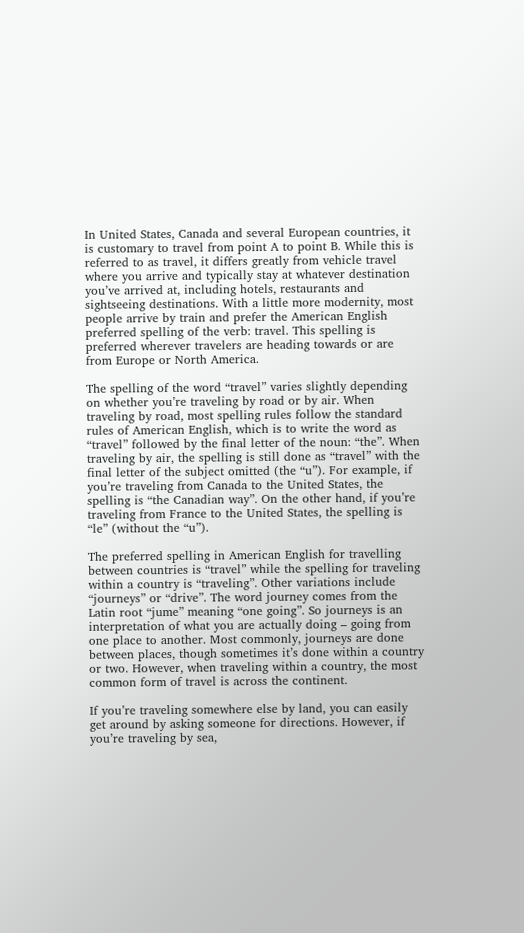In United States, Canada and several European countries, it is customary to travel from point A to point B. While this is referred to as travel, it differs greatly from vehicle travel where you arrive and typically stay at whatever destination you’ve arrived at, including hotels, restaurants and sightseeing destinations. With a little more modernity, most people arrive by train and prefer the American English preferred spelling of the verb: travel. This spelling is preferred wherever travelers are heading towards or are from Europe or North America.

The spelling of the word “travel” varies slightly depending on whether you’re traveling by road or by air. When traveling by road, most spelling rules follow the standard rules of American English, which is to write the word as “travel” followed by the final letter of the noun: “the”. When traveling by air, the spelling is still done as “travel” with the final letter of the subject omitted (the “u”). For example, if you’re traveling from Canada to the United States, the spelling is “the Canadian way”. On the other hand, if you’re traveling from France to the United States, the spelling is “le” (without the “u”).

The preferred spelling in American English for travelling between countries is “travel” while the spelling for traveling within a country is “traveling”. Other variations include “journeys” or “drive”. The word journey comes from the Latin root “jume” meaning “one going”. So journeys is an interpretation of what you are actually doing – going from one place to another. Most commonly, journeys are done between places, though sometimes it’s done within a country or two. However, when traveling within a country, the most common form of travel is across the continent.

If you’re traveling somewhere else by land, you can easily get around by asking someone for directions. However, if you’re traveling by sea,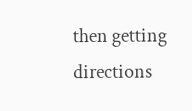then getting directions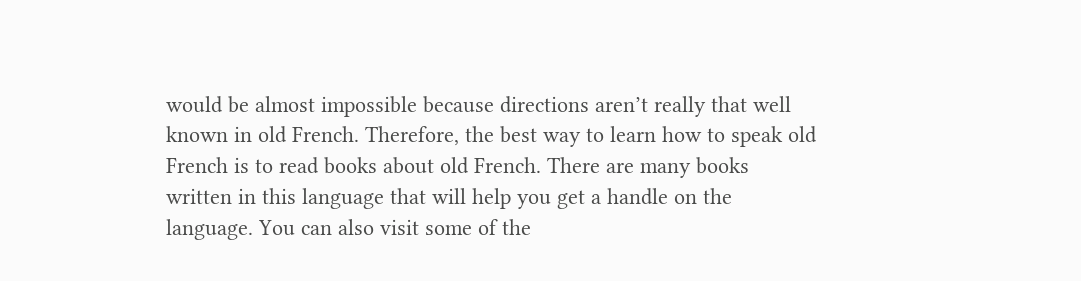would be almost impossible because directions aren’t really that well known in old French. Therefore, the best way to learn how to speak old French is to read books about old French. There are many books written in this language that will help you get a handle on the language. You can also visit some of the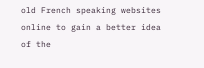old French speaking websites online to gain a better idea of the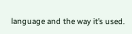language and the way it’s used.